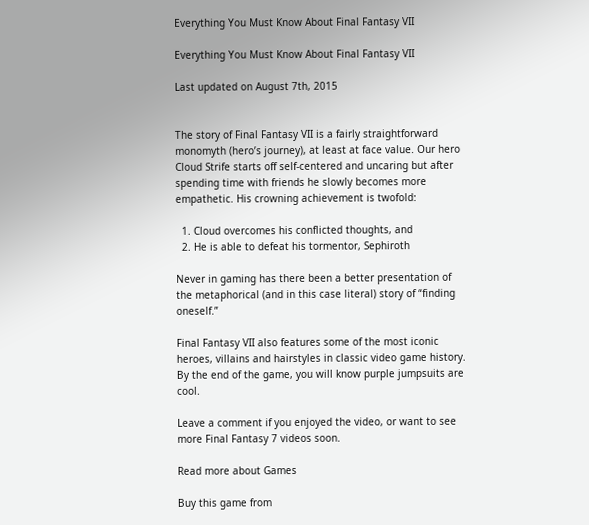Everything You Must Know About Final Fantasy VII

Everything You Must Know About Final Fantasy VII

Last updated on August 7th, 2015


The story of Final Fantasy VII is a fairly straightforward monomyth (hero’s journey), at least at face value. Our hero Cloud Strife starts off self-centered and uncaring but after spending time with friends he slowly becomes more empathetic. His crowning achievement is twofold:

  1. Cloud overcomes his conflicted thoughts, and
  2. He is able to defeat his tormentor, Sephiroth

Never in gaming has there been a better presentation of the metaphorical (and in this case literal) story of “finding oneself.”

Final Fantasy VII also features some of the most iconic heroes, villains and hairstyles in classic video game history. By the end of the game, you will know purple jumpsuits are cool.

Leave a comment if you enjoyed the video, or want to see more Final Fantasy 7 videos soon.

Read more about Games

Buy this game from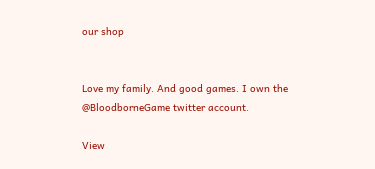our shop


Love my family. And good games. I own the @BloodborneGame twitter account.

View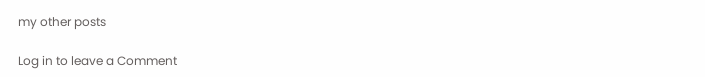my other posts

Log in to leave a Comment